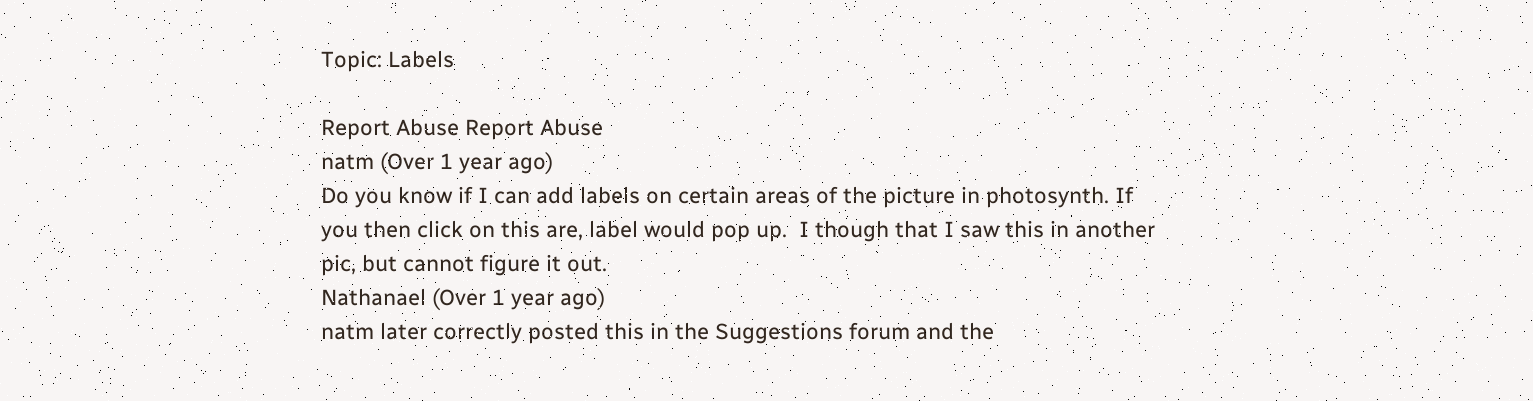Topic: Labels

Report Abuse Report Abuse
natm (Over 1 year ago)
Do you know if I can add labels on certain areas of the picture in photosynth. If you then click on this are, label would pop up.  I though that I saw this in another pic, but cannot figure it out.
Nathanael (Over 1 year ago)
natm later correctly posted this in the Suggestions forum and the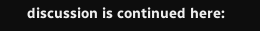discussion is continued here: